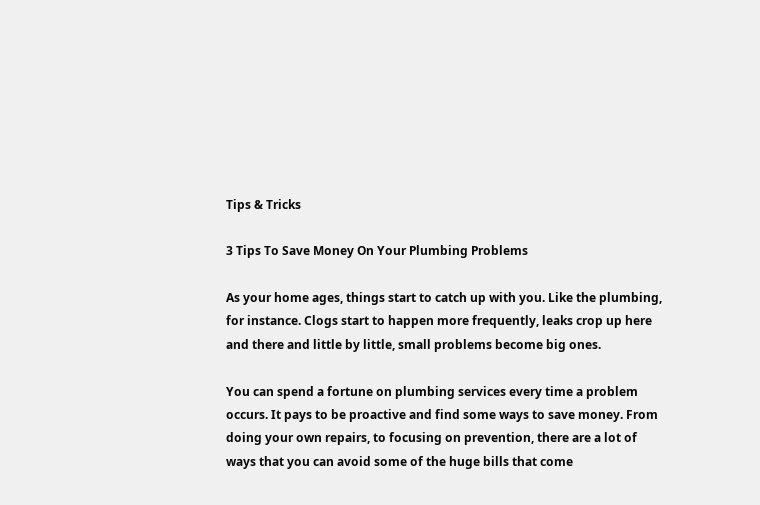Tips & Tricks

3 Tips To Save Money On Your Plumbing Problems

As your home ages, things start to catch up with you. Like the plumbing, for instance. Clogs start to happen more frequently, leaks crop up here and there and little by little, small problems become big ones.

You can spend a fortune on plumbing services every time a problem occurs. It pays to be proactive and find some ways to save money. From doing your own repairs, to focusing on prevention, there are a lot of ways that you can avoid some of the huge bills that come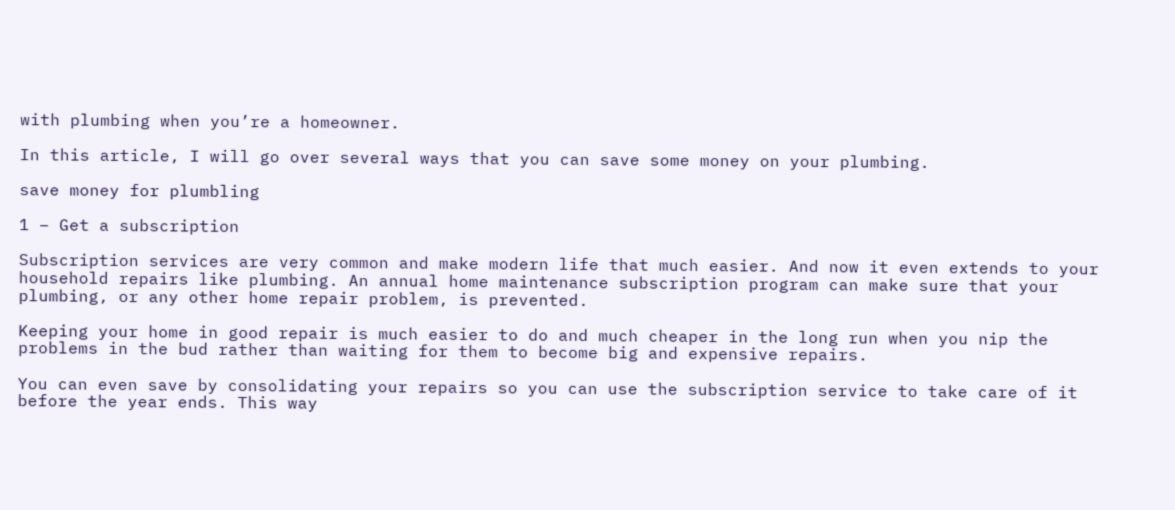with plumbing when you’re a homeowner.

In this article, I will go over several ways that you can save some money on your plumbing.

save money for plumbling

1 – Get a subscription

Subscription services are very common and make modern life that much easier. And now it even extends to your household repairs like plumbing. An annual home maintenance subscription program can make sure that your plumbing, or any other home repair problem, is prevented.

Keeping your home in good repair is much easier to do and much cheaper in the long run when you nip the problems in the bud rather than waiting for them to become big and expensive repairs.

You can even save by consolidating your repairs so you can use the subscription service to take care of it before the year ends. This way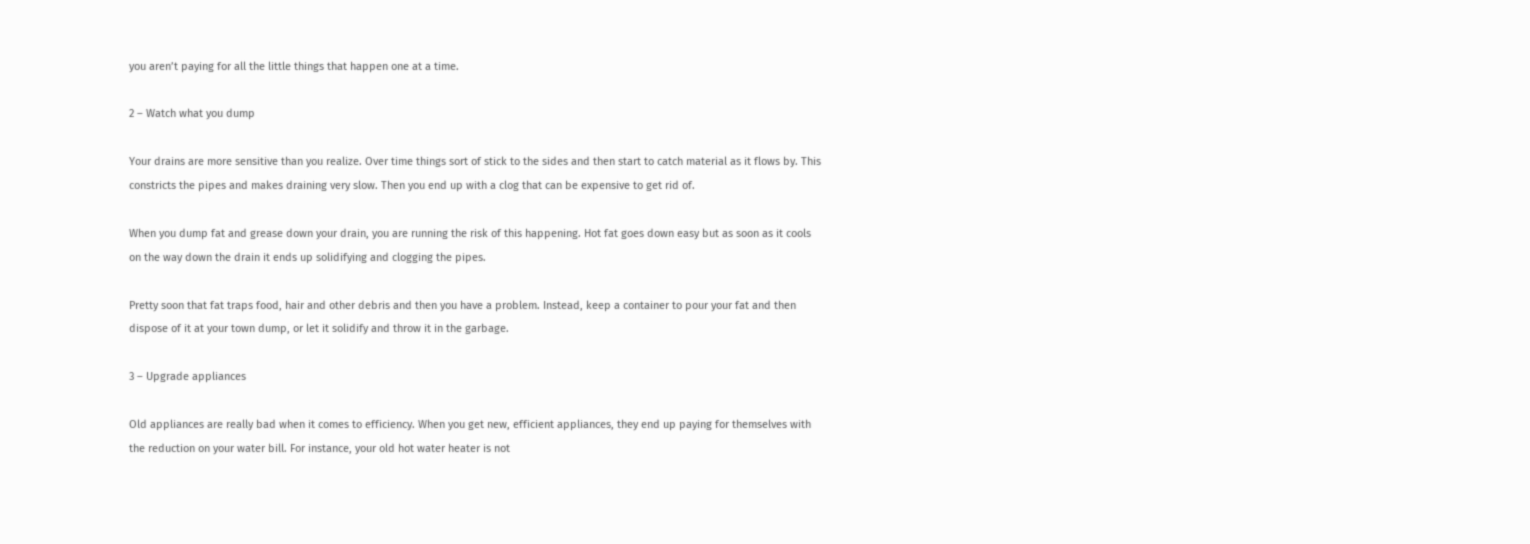you aren’t paying for all the little things that happen one at a time.

2 – Watch what you dump

Your drains are more sensitive than you realize. Over time things sort of stick to the sides and then start to catch material as it flows by. This constricts the pipes and makes draining very slow. Then you end up with a clog that can be expensive to get rid of.

When you dump fat and grease down your drain, you are running the risk of this happening. Hot fat goes down easy but as soon as it cools on the way down the drain it ends up solidifying and clogging the pipes.

Pretty soon that fat traps food, hair and other debris and then you have a problem. Instead, keep a container to pour your fat and then dispose of it at your town dump, or let it solidify and throw it in the garbage.

3 – Upgrade appliances

Old appliances are really bad when it comes to efficiency. When you get new, efficient appliances, they end up paying for themselves with the reduction on your water bill. For instance, your old hot water heater is not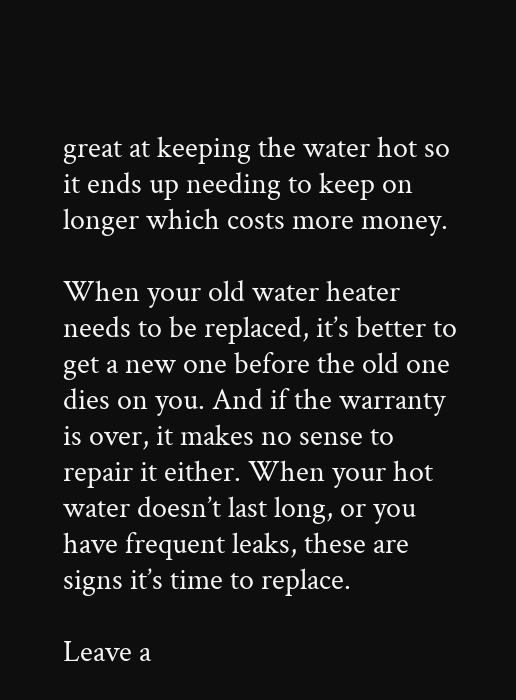great at keeping the water hot so it ends up needing to keep on longer which costs more money.

When your old water heater needs to be replaced, it’s better to get a new one before the old one dies on you. And if the warranty is over, it makes no sense to repair it either. When your hot water doesn’t last long, or you have frequent leaks, these are signs it’s time to replace.

Leave a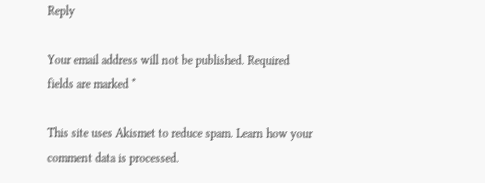Reply

Your email address will not be published. Required fields are marked *

This site uses Akismet to reduce spam. Learn how your comment data is processed.